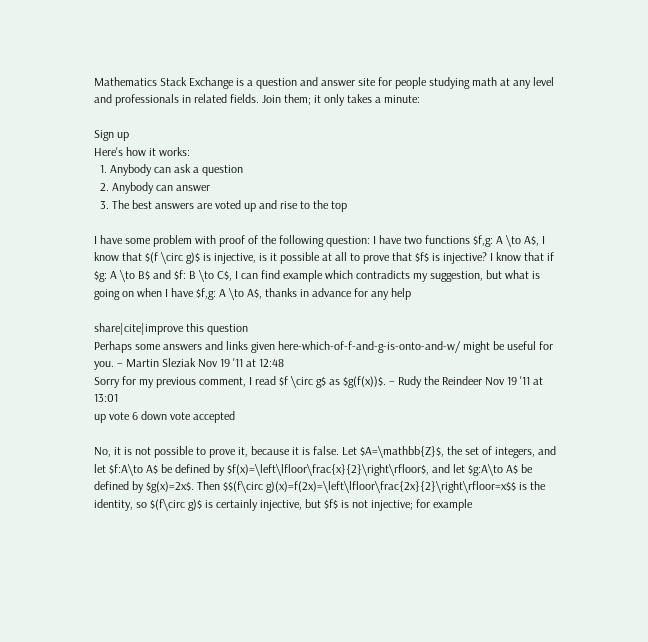Mathematics Stack Exchange is a question and answer site for people studying math at any level and professionals in related fields. Join them; it only takes a minute:

Sign up
Here's how it works:
  1. Anybody can ask a question
  2. Anybody can answer
  3. The best answers are voted up and rise to the top

I have some problem with proof of the following question: I have two functions $f,g: A \to A$, I know that $(f \circ g)$ is injective, is it possible at all to prove that $f$ is injective? I know that if $g: A \to B$ and $f: B \to C$, I can find example which contradicts my suggestion, but what is going on when I have $f,g: A \to A$, thanks in advance for any help

share|cite|improve this question
Perhaps some answers and links given here-which-of-f-and-g-is-onto-and-w/ might be useful for you. – Martin Sleziak Nov 19 '11 at 12:48
Sorry for my previous comment, I read $f \circ g$ as $g(f(x))$. – Rudy the Reindeer Nov 19 '11 at 13:01
up vote 6 down vote accepted

No, it is not possible to prove it, because it is false. Let $A=\mathbb{Z}$, the set of integers, and let $f:A\to A$ be defined by $f(x)=\left\lfloor\frac{x}{2}\right\rfloor$, and let $g:A\to A$ be defined by $g(x)=2x$. Then $$(f\circ g)(x)=f(2x)=\left\lfloor\frac{2x}{2}\right\rfloor=x$$ is the identity, so $(f\circ g)$ is certainly injective, but $f$ is not injective; for example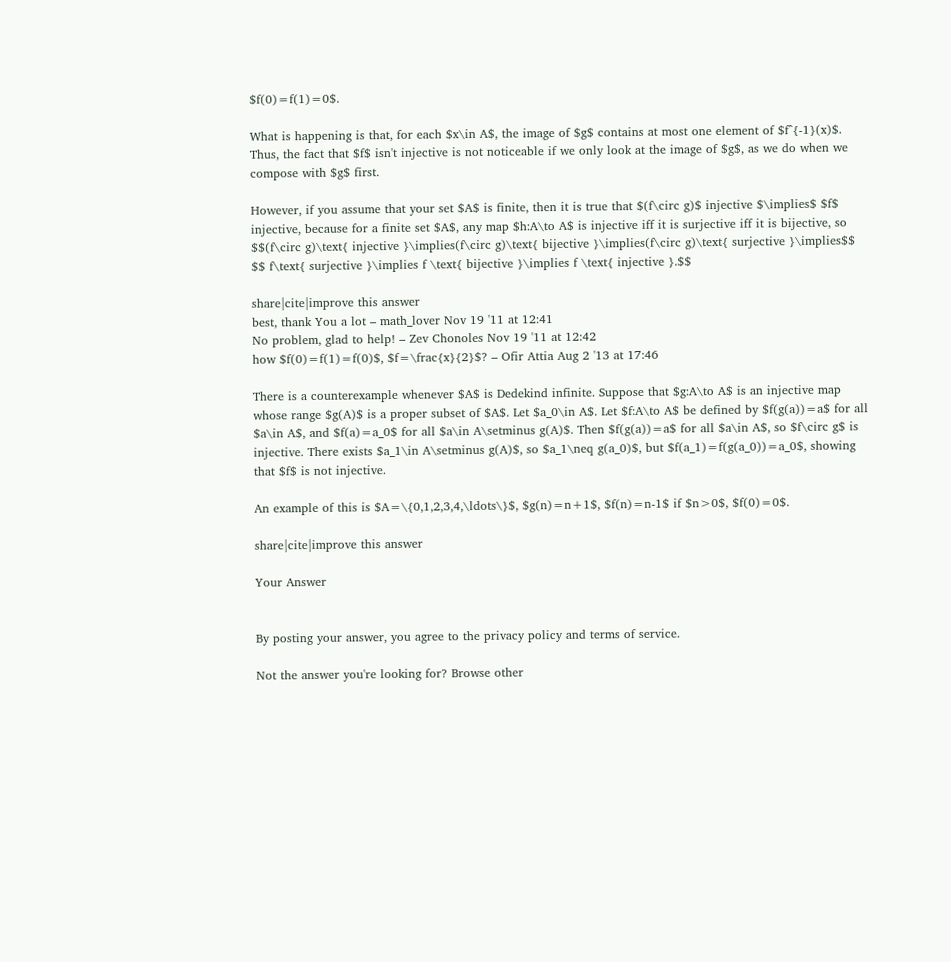$f(0)=f(1)=0$.

What is happening is that, for each $x\in A$, the image of $g$ contains at most one element of $f^{-1}(x)$. Thus, the fact that $f$ isn't injective is not noticeable if we only look at the image of $g$, as we do when we compose with $g$ first.

However, if you assume that your set $A$ is finite, then it is true that $(f\circ g)$ injective $\implies$ $f$ injective, because for a finite set $A$, any map $h:A\to A$ is injective iff it is surjective iff it is bijective, so $$(f\circ g)\text{ injective }\implies(f\circ g)\text{ bijective }\implies(f\circ g)\text{ surjective }\implies$$ $$ f\text{ surjective }\implies f \text{ bijective }\implies f \text{ injective }.$$

share|cite|improve this answer
best, thank You a lot – math_lover Nov 19 '11 at 12:41
No problem, glad to help! – Zev Chonoles Nov 19 '11 at 12:42
how $f(0)=f(1)=f(0)$, $f=\frac{x}{2}$? – Ofir Attia Aug 2 '13 at 17:46

There is a counterexample whenever $A$ is Dedekind infinite. Suppose that $g:A\to A$ is an injective map whose range $g(A)$ is a proper subset of $A$. Let $a_0\in A$. Let $f:A\to A$ be defined by $f(g(a))=a$ for all $a\in A$, and $f(a)=a_0$ for all $a\in A\setminus g(A)$. Then $f(g(a))=a$ for all $a\in A$, so $f\circ g$ is injective. There exists $a_1\in A\setminus g(A)$, so $a_1\neq g(a_0)$, but $f(a_1)=f(g(a_0))=a_0$, showing that $f$ is not injective.

An example of this is $A=\{0,1,2,3,4,\ldots\}$, $g(n)=n+1$, $f(n)=n-1$ if $n>0$, $f(0)=0$.

share|cite|improve this answer

Your Answer


By posting your answer, you agree to the privacy policy and terms of service.

Not the answer you're looking for? Browse other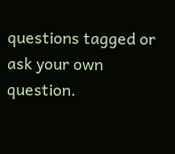questions tagged or ask your own question.